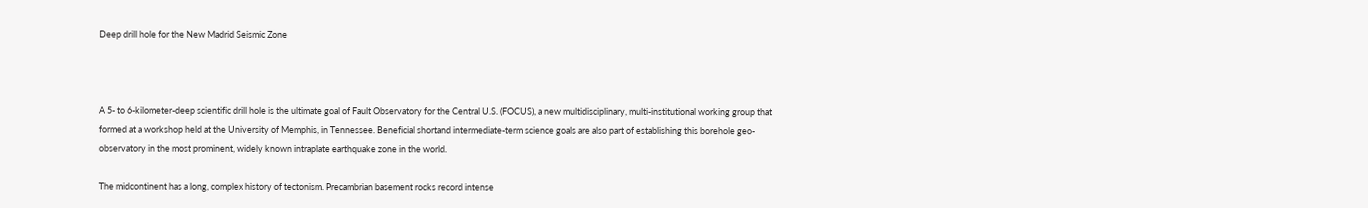Deep drill hole for the New Madrid Seismic Zone



A 5- to 6-kilometer-deep scientific drill hole is the ultimate goal of Fault Observatory for the Central U.S. (FOCUS), a new multidisciplinary, multi-institutional working group that formed at a workshop held at the University of Memphis, in Tennessee. Beneficial shortand intermediate-term science goals are also part of establishing this borehole geo-observatory in the most prominent, widely known intraplate earthquake zone in the world.

The midcontinent has a long, complex history of tectonism. Precambrian basement rocks record intense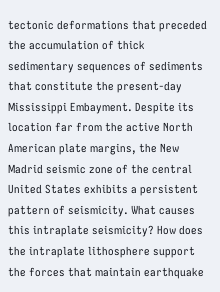tectonic deformations that preceded the accumulation of thick sedimentary sequences of sediments that constitute the present-day Mississippi Embayment. Despite its location far from the active North American plate margins, the New Madrid seismic zone of the central United States exhibits a persistent pattern of seismicity. What causes this intraplate seismicity? How does the intraplate lithosphere support the forces that maintain earthquake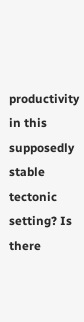productivity in this supposedly stable tectonic setting? Is there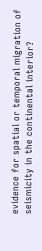evidence for spatial or temporal migration of seismicity in the continental interior?